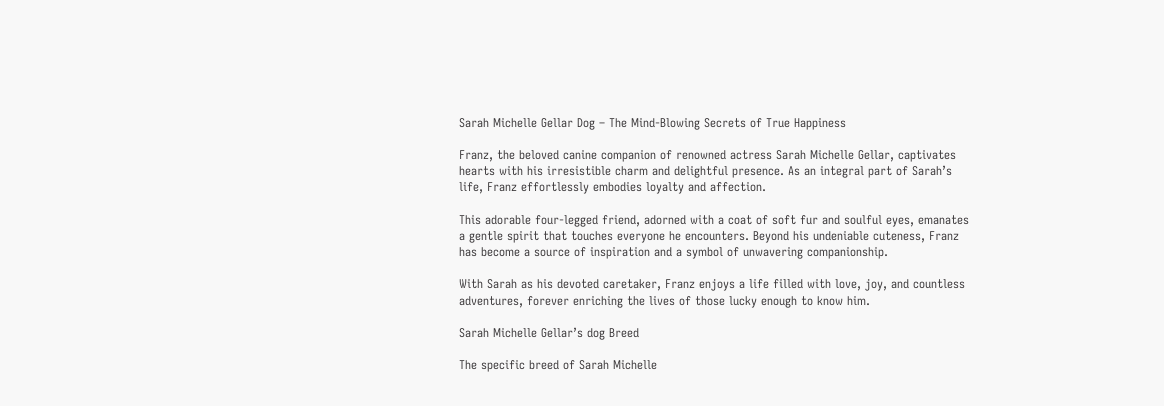Sarah Michelle Gellar Dog – The Mind-Blowing Secrets of True Happiness

Franz, the beloved canine companion of renowned actress Sarah Michelle Gellar, captivates hearts with his irresistible charm and delightful presence. As an integral part of Sarah’s life, Franz effortlessly embodies loyalty and affection.

This adorable four-legged friend, adorned with a coat of soft fur and soulful eyes, emanates a gentle spirit that touches everyone he encounters. Beyond his undeniable cuteness, Franz has become a source of inspiration and a symbol of unwavering companionship.

With Sarah as his devoted caretaker, Franz enjoys a life filled with love, joy, and countless adventures, forever enriching the lives of those lucky enough to know him.

Sarah Michelle Gellar’s dog Breed

The specific breed of Sarah Michelle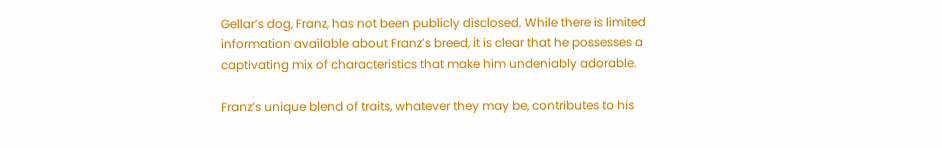Gellar’s dog, Franz, has not been publicly disclosed. While there is limited information available about Franz’s breed, it is clear that he possesses a captivating mix of characteristics that make him undeniably adorable.

Franz’s unique blend of traits, whatever they may be, contributes to his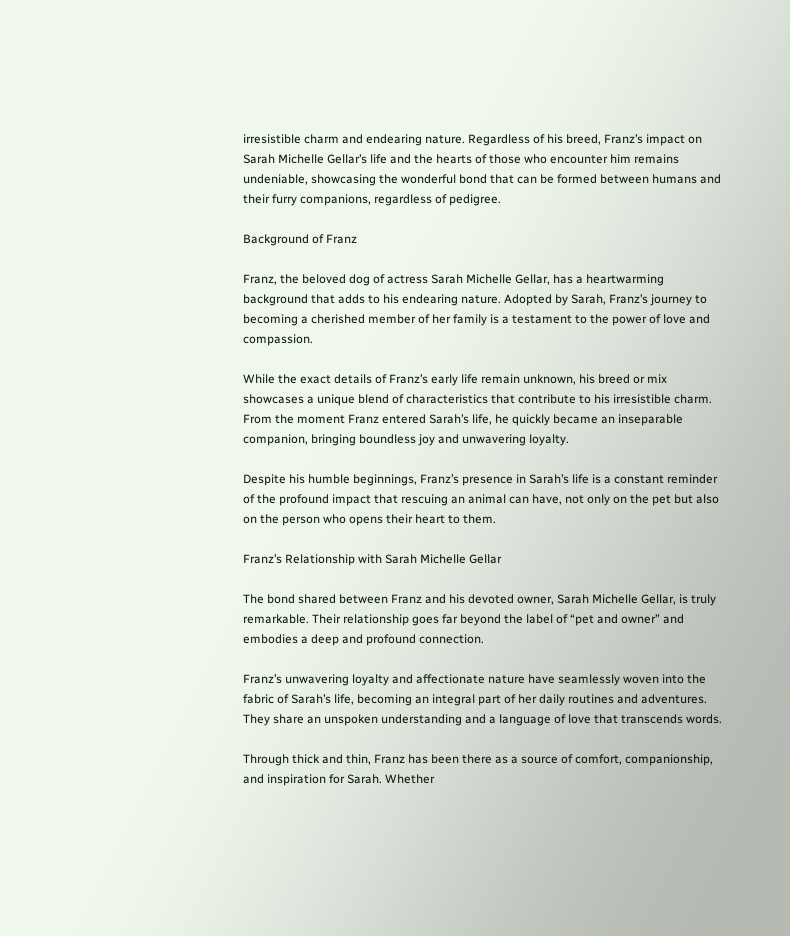irresistible charm and endearing nature. Regardless of his breed, Franz’s impact on Sarah Michelle Gellar’s life and the hearts of those who encounter him remains undeniable, showcasing the wonderful bond that can be formed between humans and their furry companions, regardless of pedigree.

Background of Franz

Franz, the beloved dog of actress Sarah Michelle Gellar, has a heartwarming background that adds to his endearing nature. Adopted by Sarah, Franz’s journey to becoming a cherished member of her family is a testament to the power of love and compassion.

While the exact details of Franz’s early life remain unknown, his breed or mix showcases a unique blend of characteristics that contribute to his irresistible charm. From the moment Franz entered Sarah’s life, he quickly became an inseparable companion, bringing boundless joy and unwavering loyalty.

Despite his humble beginnings, Franz’s presence in Sarah’s life is a constant reminder of the profound impact that rescuing an animal can have, not only on the pet but also on the person who opens their heart to them.

Franz’s Relationship with Sarah Michelle Gellar

The bond shared between Franz and his devoted owner, Sarah Michelle Gellar, is truly remarkable. Their relationship goes far beyond the label of “pet and owner” and embodies a deep and profound connection.

Franz’s unwavering loyalty and affectionate nature have seamlessly woven into the fabric of Sarah’s life, becoming an integral part of her daily routines and adventures. They share an unspoken understanding and a language of love that transcends words.

Through thick and thin, Franz has been there as a source of comfort, companionship, and inspiration for Sarah. Whether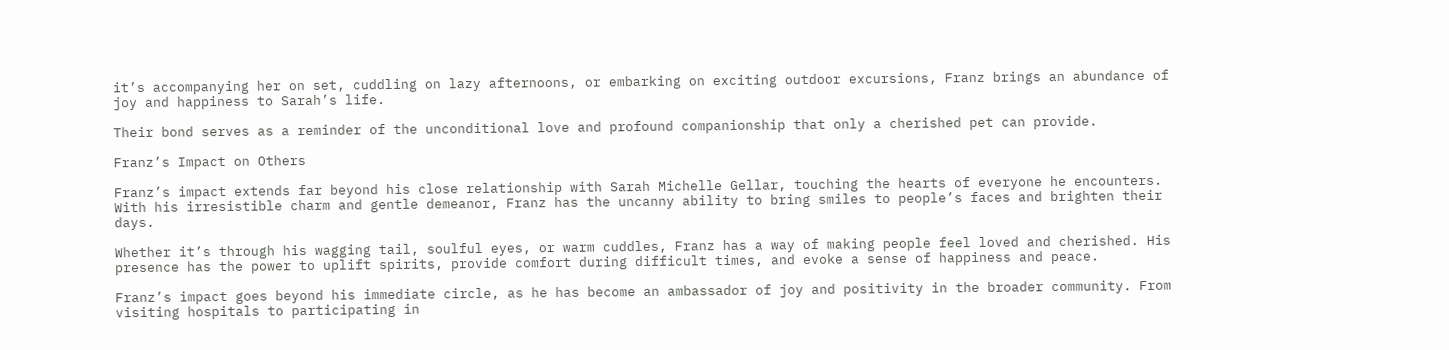it’s accompanying her on set, cuddling on lazy afternoons, or embarking on exciting outdoor excursions, Franz brings an abundance of joy and happiness to Sarah’s life.

Their bond serves as a reminder of the unconditional love and profound companionship that only a cherished pet can provide.

Franz’s Impact on Others

Franz’s impact extends far beyond his close relationship with Sarah Michelle Gellar, touching the hearts of everyone he encounters. With his irresistible charm and gentle demeanor, Franz has the uncanny ability to bring smiles to people’s faces and brighten their days.

Whether it’s through his wagging tail, soulful eyes, or warm cuddles, Franz has a way of making people feel loved and cherished. His presence has the power to uplift spirits, provide comfort during difficult times, and evoke a sense of happiness and peace.

Franz’s impact goes beyond his immediate circle, as he has become an ambassador of joy and positivity in the broader community. From visiting hospitals to participating in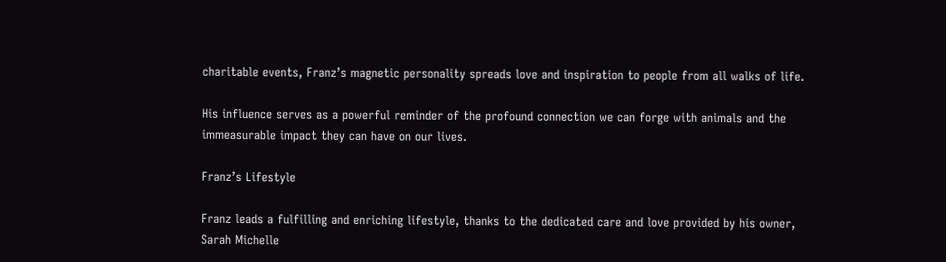charitable events, Franz’s magnetic personality spreads love and inspiration to people from all walks of life.

His influence serves as a powerful reminder of the profound connection we can forge with animals and the immeasurable impact they can have on our lives.

Franz’s Lifestyle

Franz leads a fulfilling and enriching lifestyle, thanks to the dedicated care and love provided by his owner, Sarah Michelle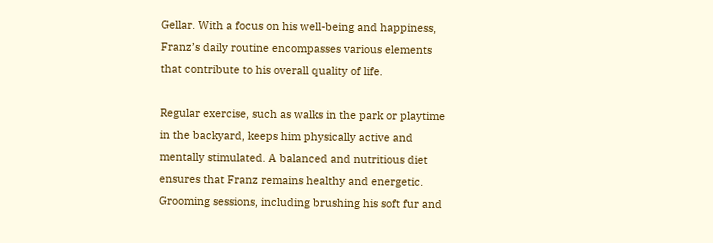Gellar. With a focus on his well-being and happiness, Franz’s daily routine encompasses various elements that contribute to his overall quality of life.

Regular exercise, such as walks in the park or playtime in the backyard, keeps him physically active and mentally stimulated. A balanced and nutritious diet ensures that Franz remains healthy and energetic. Grooming sessions, including brushing his soft fur and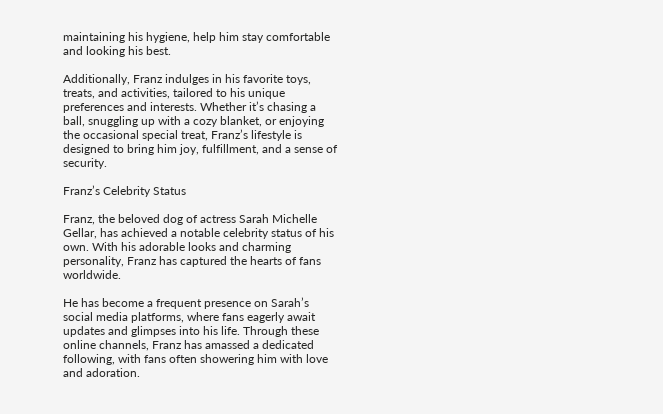maintaining his hygiene, help him stay comfortable and looking his best.

Additionally, Franz indulges in his favorite toys, treats, and activities, tailored to his unique preferences and interests. Whether it’s chasing a ball, snuggling up with a cozy blanket, or enjoying the occasional special treat, Franz’s lifestyle is designed to bring him joy, fulfillment, and a sense of security.

Franz’s Celebrity Status

Franz, the beloved dog of actress Sarah Michelle Gellar, has achieved a notable celebrity status of his own. With his adorable looks and charming personality, Franz has captured the hearts of fans worldwide.

He has become a frequent presence on Sarah’s social media platforms, where fans eagerly await updates and glimpses into his life. Through these online channels, Franz has amassed a dedicated following, with fans often showering him with love and adoration.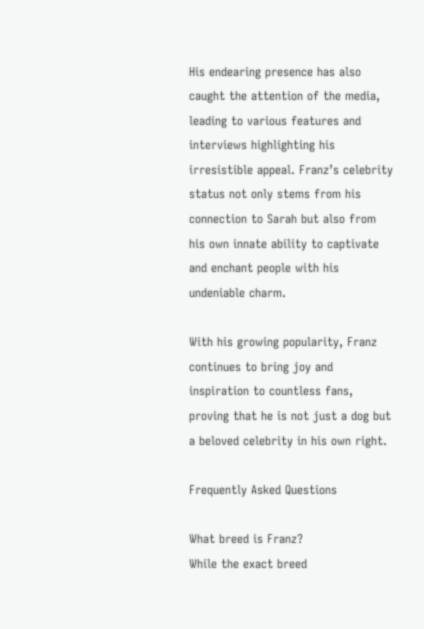His endearing presence has also caught the attention of the media, leading to various features and interviews highlighting his irresistible appeal. Franz’s celebrity status not only stems from his connection to Sarah but also from his own innate ability to captivate and enchant people with his undeniable charm.

With his growing popularity, Franz continues to bring joy and inspiration to countless fans, proving that he is not just a dog but a beloved celebrity in his own right.

Frequently Asked Questions

What breed is Franz?
While the exact breed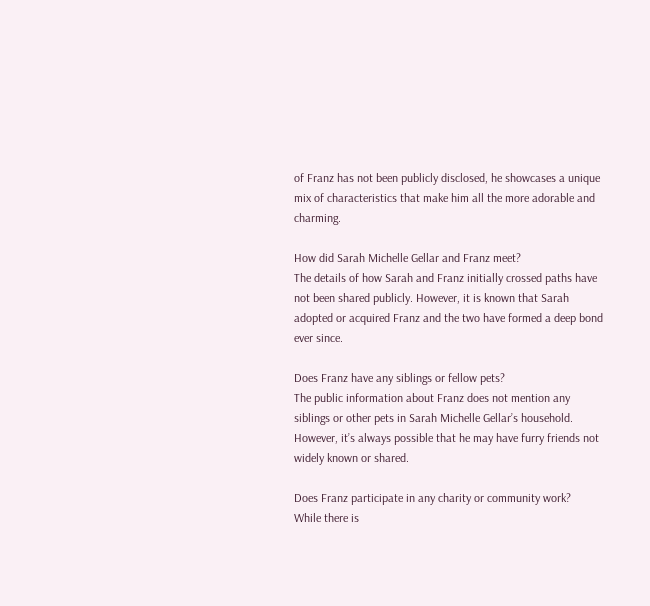of Franz has not been publicly disclosed, he showcases a unique mix of characteristics that make him all the more adorable and charming.

How did Sarah Michelle Gellar and Franz meet?
The details of how Sarah and Franz initially crossed paths have not been shared publicly. However, it is known that Sarah adopted or acquired Franz and the two have formed a deep bond ever since.

Does Franz have any siblings or fellow pets?
The public information about Franz does not mention any siblings or other pets in Sarah Michelle Gellar’s household. However, it’s always possible that he may have furry friends not widely known or shared.

Does Franz participate in any charity or community work?
While there is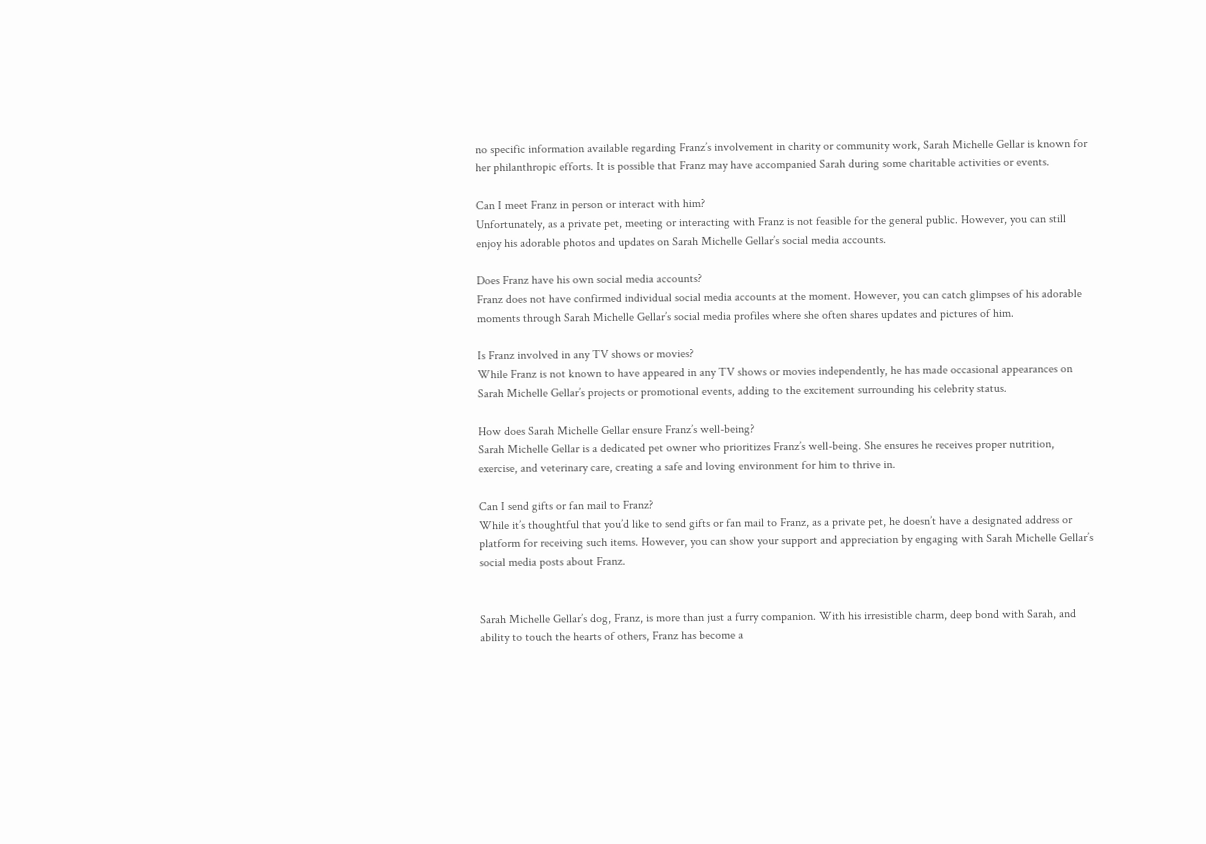no specific information available regarding Franz’s involvement in charity or community work, Sarah Michelle Gellar is known for her philanthropic efforts. It is possible that Franz may have accompanied Sarah during some charitable activities or events.

Can I meet Franz in person or interact with him?
Unfortunately, as a private pet, meeting or interacting with Franz is not feasible for the general public. However, you can still enjoy his adorable photos and updates on Sarah Michelle Gellar’s social media accounts.

Does Franz have his own social media accounts?
Franz does not have confirmed individual social media accounts at the moment. However, you can catch glimpses of his adorable moments through Sarah Michelle Gellar’s social media profiles where she often shares updates and pictures of him.

Is Franz involved in any TV shows or movies?
While Franz is not known to have appeared in any TV shows or movies independently, he has made occasional appearances on Sarah Michelle Gellar’s projects or promotional events, adding to the excitement surrounding his celebrity status.

How does Sarah Michelle Gellar ensure Franz’s well-being?
Sarah Michelle Gellar is a dedicated pet owner who prioritizes Franz’s well-being. She ensures he receives proper nutrition, exercise, and veterinary care, creating a safe and loving environment for him to thrive in.

Can I send gifts or fan mail to Franz?
While it’s thoughtful that you’d like to send gifts or fan mail to Franz, as a private pet, he doesn’t have a designated address or platform for receiving such items. However, you can show your support and appreciation by engaging with Sarah Michelle Gellar’s social media posts about Franz.


Sarah Michelle Gellar’s dog, Franz, is more than just a furry companion. With his irresistible charm, deep bond with Sarah, and ability to touch the hearts of others, Franz has become a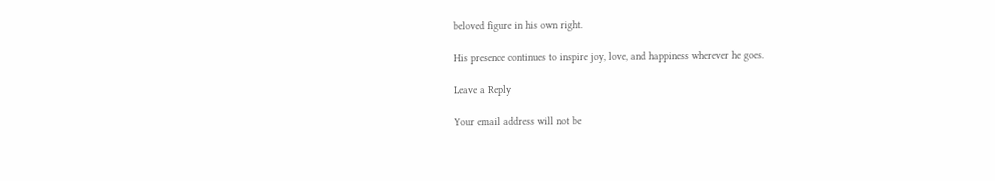beloved figure in his own right.

His presence continues to inspire joy, love, and happiness wherever he goes.

Leave a Reply

Your email address will not be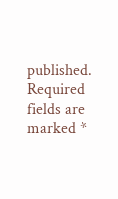published. Required fields are marked *